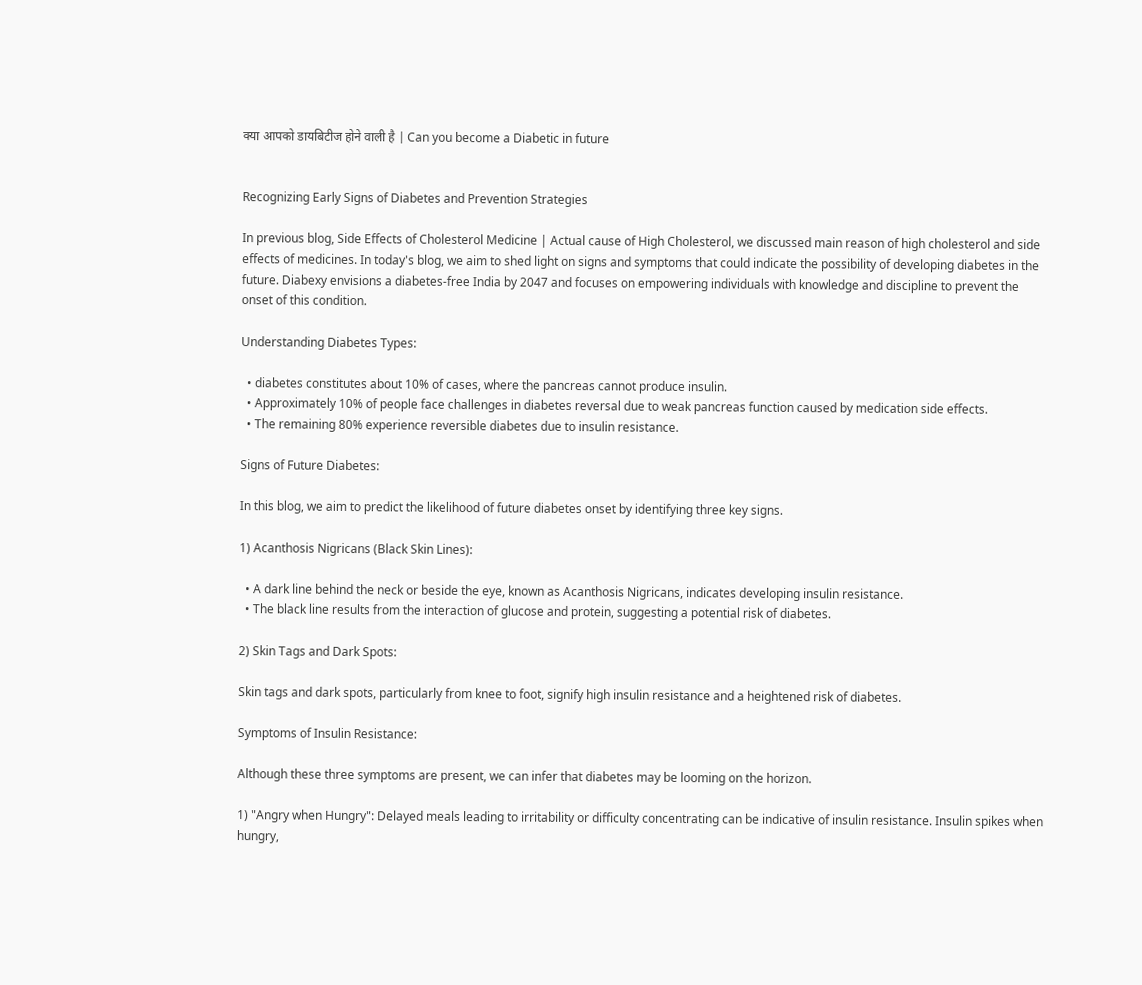क्या आपको डायबिटीज होने वाली है | Can you become a Diabetic in future


Recognizing Early Signs of Diabetes and Prevention Strategies

In previous blog, Side Effects of Cholesterol Medicine | Actual cause of High Cholesterol, we discussed main reason of high cholesterol and side effects of medicines. In today's blog, we aim to shed light on signs and symptoms that could indicate the possibility of developing diabetes in the future. Diabexy envisions a diabetes-free India by 2047 and focuses on empowering individuals with knowledge and discipline to prevent the onset of this condition.

Understanding Diabetes Types:

  • diabetes constitutes about 10% of cases, where the pancreas cannot produce insulin.
  • Approximately 10% of people face challenges in diabetes reversal due to weak pancreas function caused by medication side effects.
  • The remaining 80% experience reversible diabetes due to insulin resistance.

Signs of Future Diabetes:

In this blog, we aim to predict the likelihood of future diabetes onset by identifying three key signs.

1) Acanthosis Nigricans (Black Skin Lines):

  • A dark line behind the neck or beside the eye, known as Acanthosis Nigricans, indicates developing insulin resistance.
  • The black line results from the interaction of glucose and protein, suggesting a potential risk of diabetes.

2) Skin Tags and Dark Spots:

Skin tags and dark spots, particularly from knee to foot, signify high insulin resistance and a heightened risk of diabetes.

Symptoms of Insulin Resistance:

Although these three symptoms are present, we can infer that diabetes may be looming on the horizon.

1) "Angry when Hungry": Delayed meals leading to irritability or difficulty concentrating can be indicative of insulin resistance. Insulin spikes when hungry,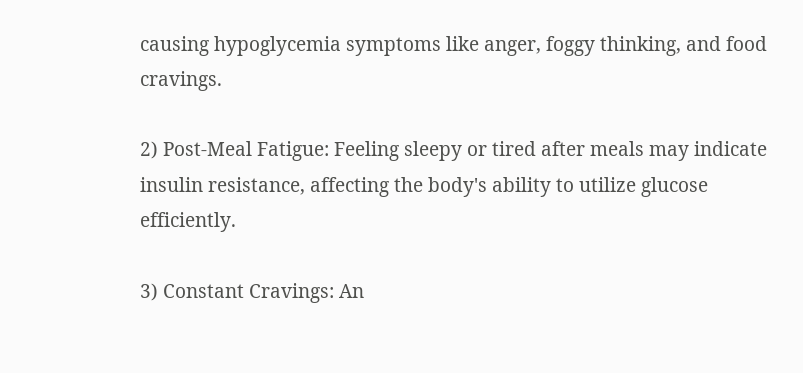causing hypoglycemia symptoms like anger, foggy thinking, and food cravings.

2) Post-Meal Fatigue: Feeling sleepy or tired after meals may indicate insulin resistance, affecting the body's ability to utilize glucose efficiently.

3) Constant Cravings: An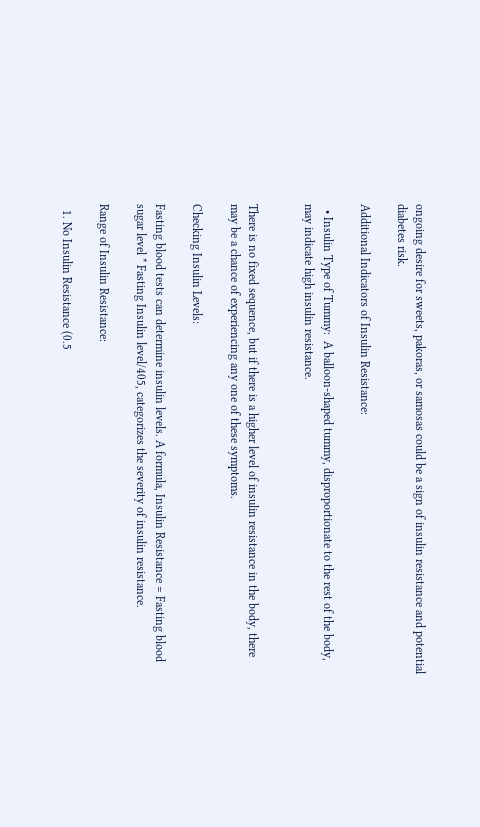ongoing desire for sweets, pakoras, or samosas could be a sign of insulin resistance and potential diabetes risk.

Additional Indicators of Insulin Resistance:

  • Insulin Type of Tummy:  A balloon-shaped tummy, disproportionate to the rest of the body, may indicate high insulin resistance.


There is no fixed sequence, but if there is a higher level of insulin resistance in the body, there may be a chance of experiencing any one of these symptoms.

Checking Insulin Levels:

Fasting blood tests can determine insulin levels. A formula, Insulin Resistance = Fasting blood sugar level * Fasting Insulin level/405, categorizes the severity of insulin resistance.

Range of Insulin Resistance:

  1. No Insulin Resistance (0.5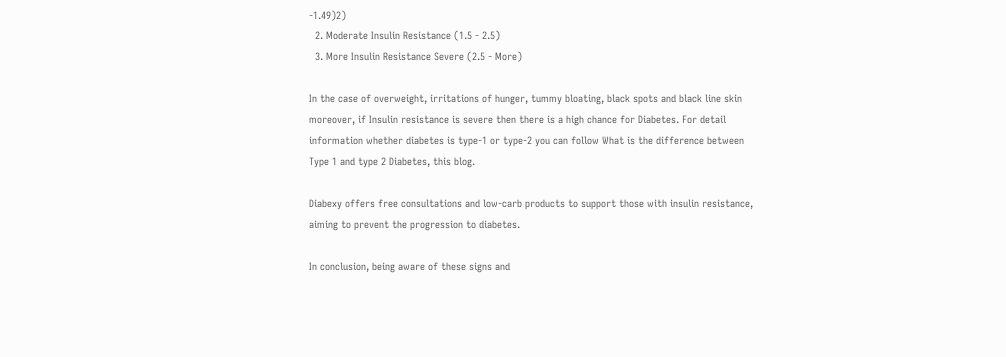-1.49)2)
  2. Moderate Insulin Resistance (1.5 - 2.5)
  3. More Insulin Resistance Severe (2.5 - More)

In the case of overweight, irritations of hunger, tummy bloating, black spots and black line skin moreover, if Insulin resistance is severe then there is a high chance for Diabetes. For detail information whether diabetes is type-1 or type-2 you can follow What is the difference between Type 1 and type 2 Diabetes, this blog.

Diabexy offers free consultations and low-carb products to support those with insulin resistance, aiming to prevent the progression to diabetes.

In conclusion, being aware of these signs and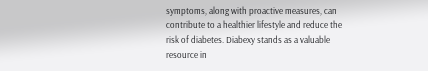symptoms, along with proactive measures, can contribute to a healthier lifestyle and reduce the risk of diabetes. Diabexy stands as a valuable resource in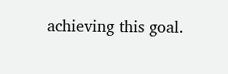achieving this goal.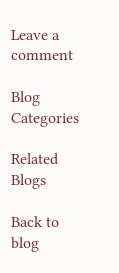Leave a comment

Blog Categories

Related Blogs

Back to blog